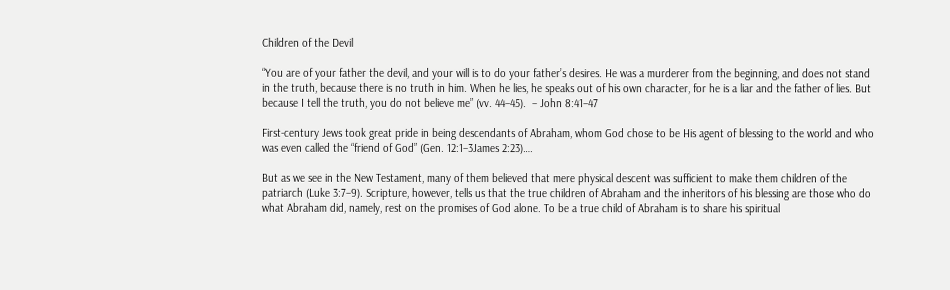Children of the Devil

“You are of your father the devil, and your will is to do your father’s desires. He was a murderer from the beginning, and does not stand in the truth, because there is no truth in him. When he lies, he speaks out of his own character, for he is a liar and the father of lies. But because I tell the truth, you do not believe me” (vv. 44–45).  – John 8:41–47

First-century Jews took great pride in being descendants of Abraham, whom God chose to be His agent of blessing to the world and who was even called the “friend of God” (Gen. 12:1–3James 2:23)….

But as we see in the New Testament, many of them believed that mere physical descent was sufficient to make them children of the patriarch (Luke 3:7–9). Scripture, however, tells us that the true children of Abraham and the inheritors of his blessing are those who do what Abraham did, namely, rest on the promises of God alone. To be a true child of Abraham is to share his spiritual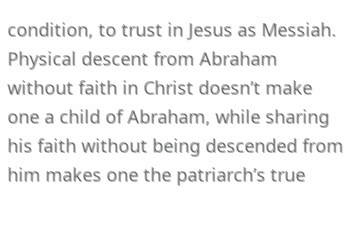condition, to trust in Jesus as Messiah. Physical descent from Abraham without faith in Christ doesn’t make one a child of Abraham, while sharing his faith without being descended from him makes one the patriarch’s true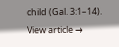child (Gal. 3:1–14).    View article →